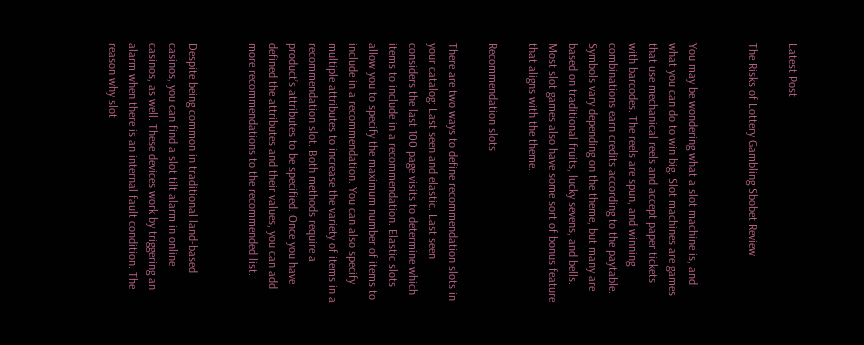Latest Post

The Risks of Lottery Gambling Sbobet Review


You may be wondering what a slot machine is, and what you can do to win big. Slot machines are games that use mechanical reels and accept paper tickets with barcodes. The reels are spun, and winning combinations earn credits according to the paytable. Symbols vary depending on the theme, but many are based on traditional fruits, lucky sevens, and bells. Most slot games also have some sort of bonus feature that aligns with the theme.

Recommendation slots

There are two ways to define recommendation slots in your catalog: Last seen and elastic. Last seen considers the last 100 page visits to determine which items to include in a recommendation. Elastic slots allow you to specify the maximum number of items to include in a recommendation. You can also specify multiple attributes to increase the variety of items in a recommendation slot. Both methods require a product’s attributes to be specified. Once you have defined the attributes and their values, you can add more recommendations to the recommended list.


Despite being common in traditional land-based casinos, you can find a slot tilt alarm in online casinos, as well. These devices work by triggering an alarm when there is an internal fault condition. The reason why slot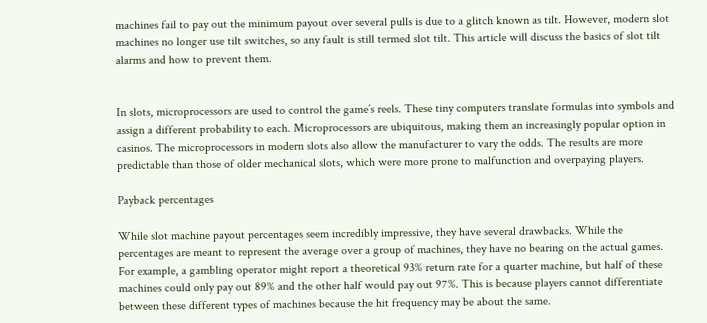machines fail to pay out the minimum payout over several pulls is due to a glitch known as tilt. However, modern slot machines no longer use tilt switches, so any fault is still termed slot tilt. This article will discuss the basics of slot tilt alarms and how to prevent them.


In slots, microprocessors are used to control the game’s reels. These tiny computers translate formulas into symbols and assign a different probability to each. Microprocessors are ubiquitous, making them an increasingly popular option in casinos. The microprocessors in modern slots also allow the manufacturer to vary the odds. The results are more predictable than those of older mechanical slots, which were more prone to malfunction and overpaying players.

Payback percentages

While slot machine payout percentages seem incredibly impressive, they have several drawbacks. While the percentages are meant to represent the average over a group of machines, they have no bearing on the actual games. For example, a gambling operator might report a theoretical 93% return rate for a quarter machine, but half of these machines could only pay out 89% and the other half would pay out 97%. This is because players cannot differentiate between these different types of machines because the hit frequency may be about the same.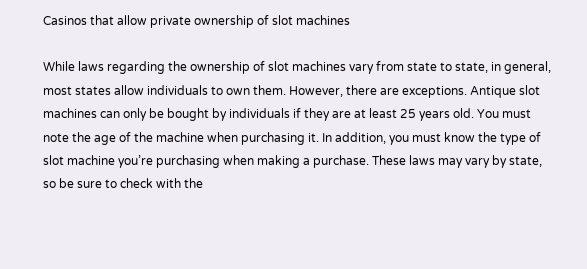Casinos that allow private ownership of slot machines

While laws regarding the ownership of slot machines vary from state to state, in general, most states allow individuals to own them. However, there are exceptions. Antique slot machines can only be bought by individuals if they are at least 25 years old. You must note the age of the machine when purchasing it. In addition, you must know the type of slot machine you’re purchasing when making a purchase. These laws may vary by state, so be sure to check with the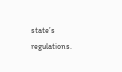state’s regulations.